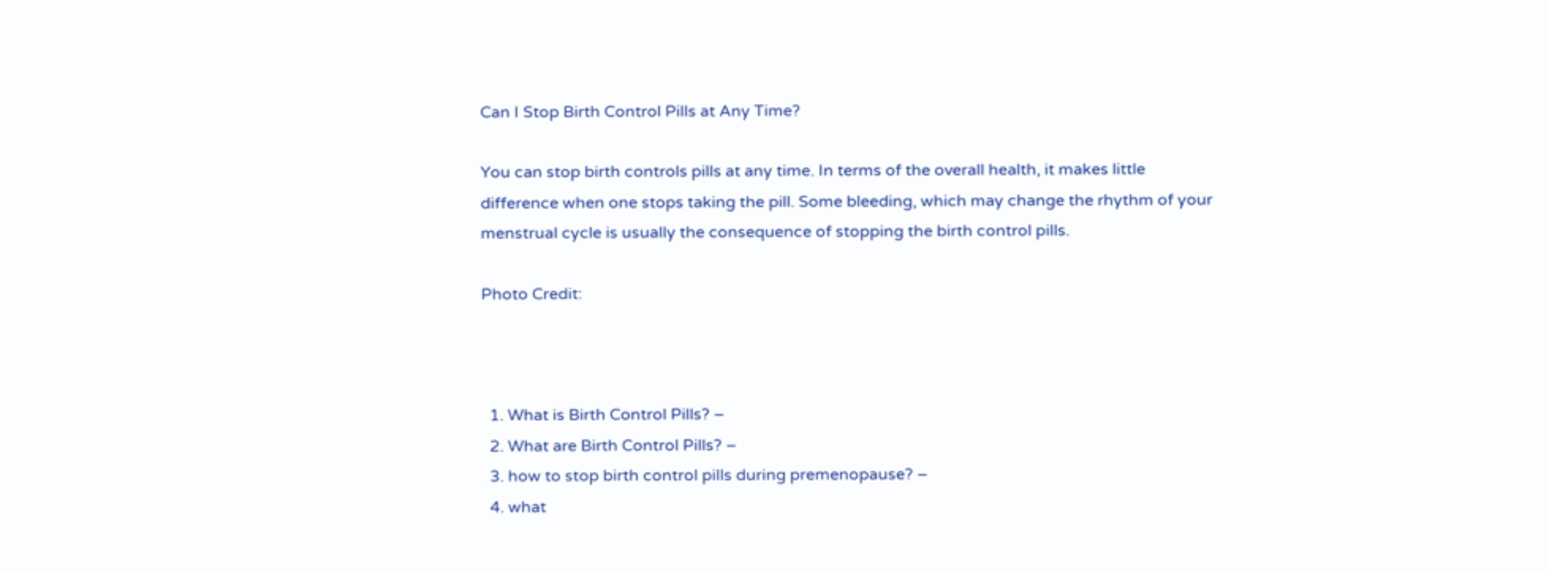Can I Stop Birth Control Pills at Any Time?

You can stop birth controls pills at any time. In terms of the overall health, it makes little difference when one stops taking the pill. Some bleeding, which may change the rhythm of your menstrual cycle is usually the consequence of stopping the birth control pills.

Photo Credit:



  1. What is Birth Control Pills? –
  2. What are Birth Control Pills? –
  3. how to stop birth control pills during premenopause? –
  4. what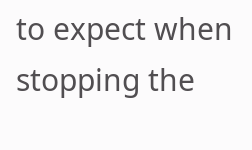to expect when stopping the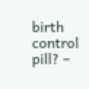birth control pill? –